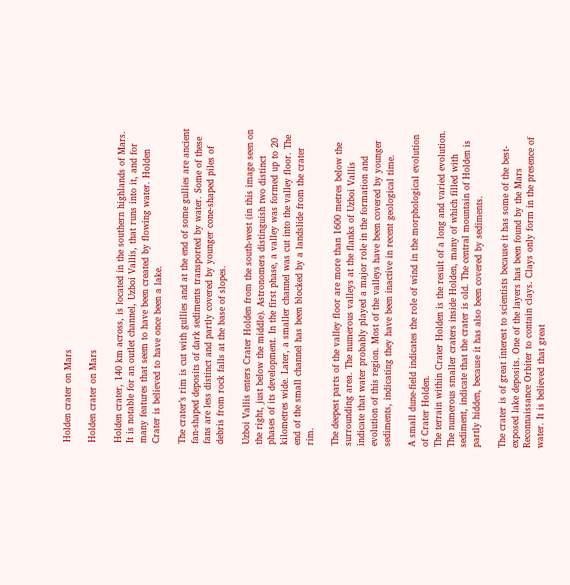Holden crater on Mars

Holden crater on Mars

Holden crater, 140 km across, is located in the southern highlands of Mars. It is notable for an outlet channel, Uzboi Vallis, that runs into it, and for many features that seem to have been created by flowing water. Holden Crater is believed to have once been a lake.

The crater’s rim is cut with gullies and at the end of some gullies are ancient fan-shaped deposits of dark sediments transported by water. Some of these fans are less distinct and partly covered by younger cone-shaped piles of debris from rock falls at the base of slopes.

Uzboi Vallis enters Crater Holden from the south-west (in this image seen on the right, just below the middle). Astronomers distinguish two distinct phases of its development. In the first phase, a valley was formed up to 20 kilometres wide. Later, a smaller channel was cut into the valley floor. The end of the small channel has been blocked by a landslide from the crater rim.

The deepest parts of the valley floor are more than 1600 metres below the surrounding area. The numerous valleys at the flanks of Uzboi Vallis indicate that water probably played a major role in the formation and evolution of this region. Most of the valleys have been covered by younger sediments, indicating they have been inactive in recent geological time.

A small dune-field indicates the role of wind in the morphological evolution of Crater Holden.
The terrain within Crater Holden is the result of a long and varied evolution. The numerous smaller craters inside Holden, many of which filled with sediment, indicate that the crater is old. The central mountain of Holden is partly hidden, because it has also been covered by sediments.

The crater is of great interest to scientists because it has some of the best-exposed lake deposits. One of the layers has been found by the Mars Reconnaissance Orbiter to contain clays. Clays only form in the presence of water. It is believed that great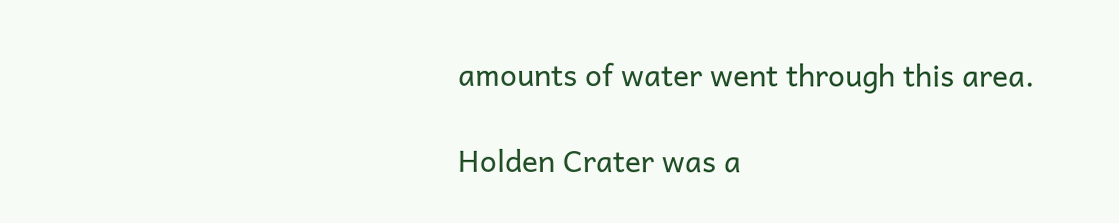amounts of water went through this area.

Holden Crater was a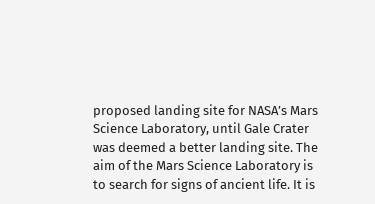proposed landing site for NASA’s Mars Science Laboratory, until Gale Crater was deemed a better landing site. The aim of the Mars Science Laboratory is to search for signs of ancient life. It is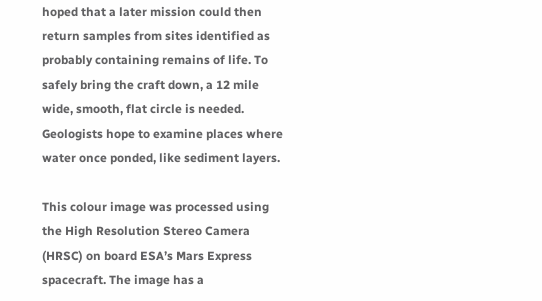hoped that a later mission could then return samples from sites identified as probably containing remains of life. To safely bring the craft down, a 12 mile wide, smooth, flat circle is needed. Geologists hope to examine places where water once ponded, like sediment layers.

This colour image was processed using the High Resolution Stereo Camera (HRSC) on board ESA’s Mars Express spacecraft. The image has a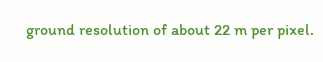ground resolution of about 22 m per pixel.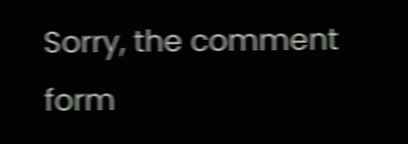Sorry, the comment form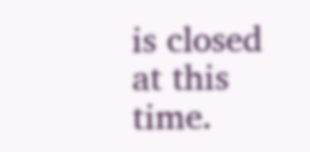is closed at this time.